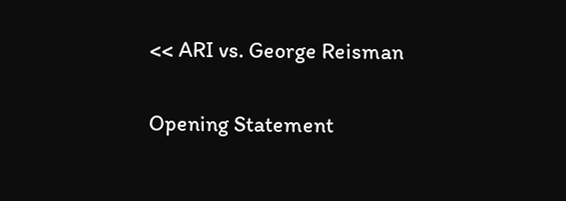<< ARI vs. George Reisman

Opening Statement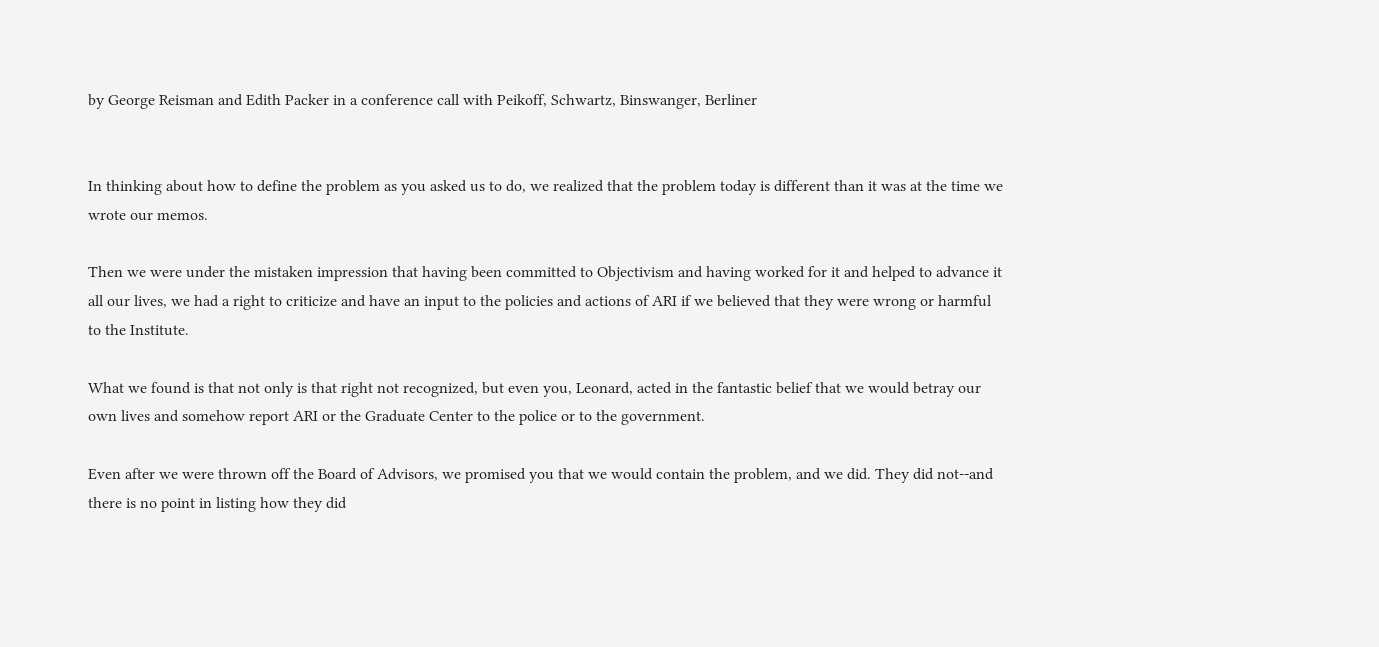by George Reisman and Edith Packer in a conference call with Peikoff, Schwartz, Binswanger, Berliner


In thinking about how to define the problem as you asked us to do, we realized that the problem today is different than it was at the time we wrote our memos.

Then we were under the mistaken impression that having been committed to Objectivism and having worked for it and helped to advance it all our lives, we had a right to criticize and have an input to the policies and actions of ARI if we believed that they were wrong or harmful to the Institute.

What we found is that not only is that right not recognized, but even you, Leonard, acted in the fantastic belief that we would betray our own lives and somehow report ARI or the Graduate Center to the police or to the government.

Even after we were thrown off the Board of Advisors, we promised you that we would contain the problem, and we did. They did not--and there is no point in listing how they did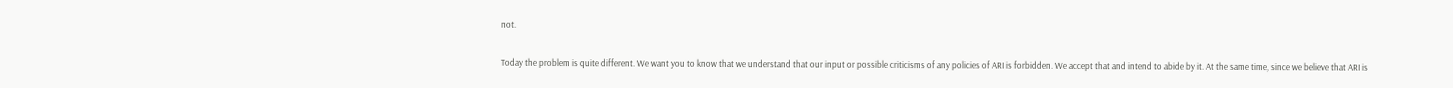not.

Today the problem is quite different. We want you to know that we understand that our input or possible criticisms of any policies of ARI is forbidden. We accept that and intend to abide by it. At the same time, since we believe that ARI is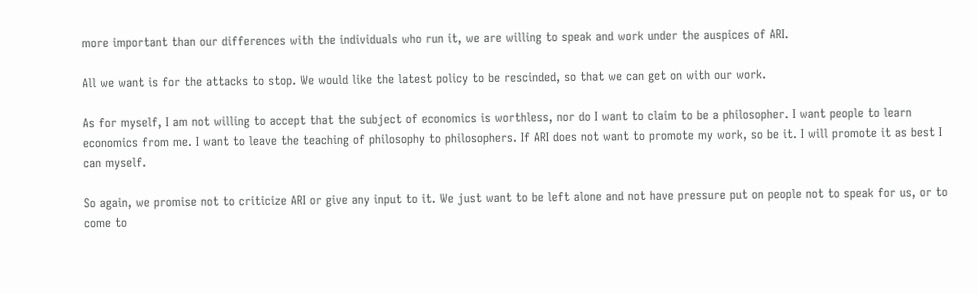more important than our differences with the individuals who run it, we are willing to speak and work under the auspices of ARI.

All we want is for the attacks to stop. We would like the latest policy to be rescinded, so that we can get on with our work.

As for myself, I am not willing to accept that the subject of economics is worthless, nor do I want to claim to be a philosopher. I want people to learn economics from me. I want to leave the teaching of philosophy to philosophers. If ARI does not want to promote my work, so be it. I will promote it as best I can myself.

So again, we promise not to criticize ARI or give any input to it. We just want to be left alone and not have pressure put on people not to speak for us, or to come to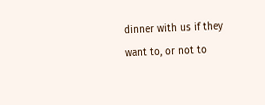dinner with us if they want to, or not to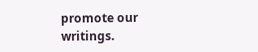promote our writings.